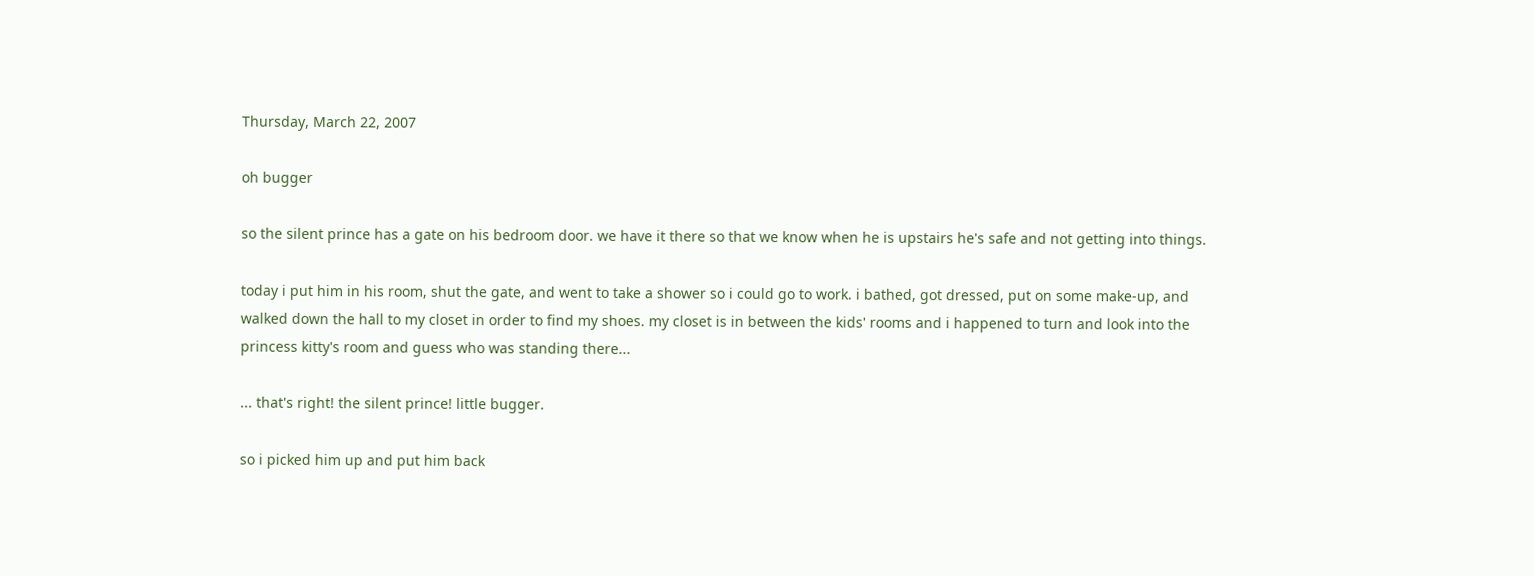Thursday, March 22, 2007

oh bugger

so the silent prince has a gate on his bedroom door. we have it there so that we know when he is upstairs he's safe and not getting into things.

today i put him in his room, shut the gate, and went to take a shower so i could go to work. i bathed, got dressed, put on some make-up, and walked down the hall to my closet in order to find my shoes. my closet is in between the kids' rooms and i happened to turn and look into the princess kitty's room and guess who was standing there...

... that's right! the silent prince! little bugger.

so i picked him up and put him back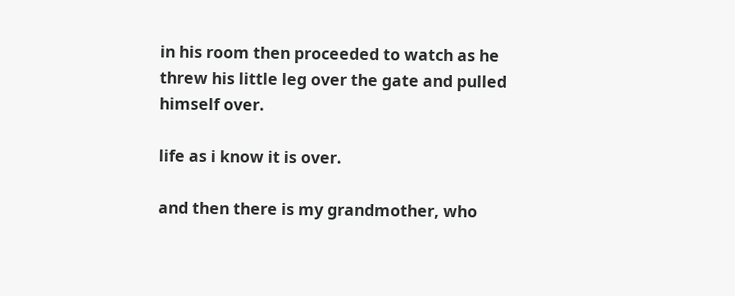in his room then proceeded to watch as he threw his little leg over the gate and pulled himself over.

life as i know it is over.

and then there is my grandmother, who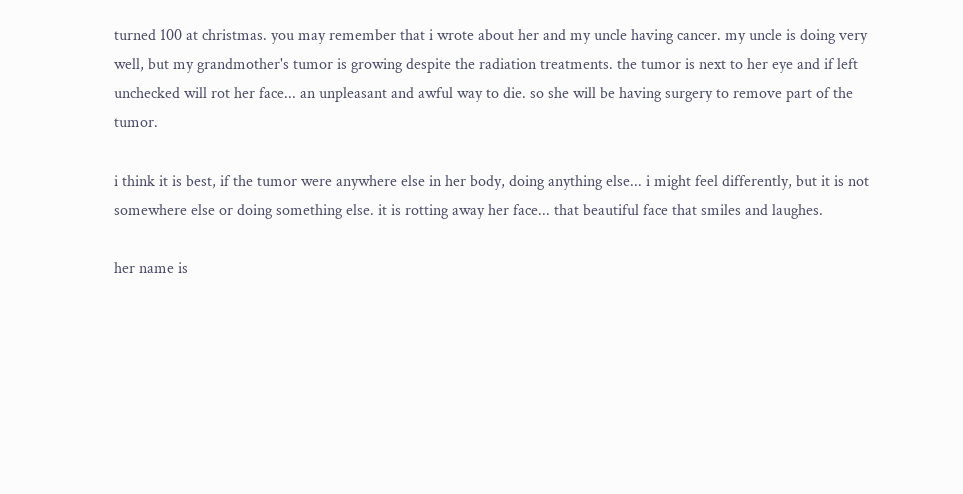turned 100 at christmas. you may remember that i wrote about her and my uncle having cancer. my uncle is doing very well, but my grandmother's tumor is growing despite the radiation treatments. the tumor is next to her eye and if left unchecked will rot her face... an unpleasant and awful way to die. so she will be having surgery to remove part of the tumor.

i think it is best, if the tumor were anywhere else in her body, doing anything else... i might feel differently, but it is not somewhere else or doing something else. it is rotting away her face... that beautiful face that smiles and laughes.

her name is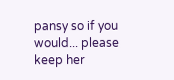pansy so if you would... please keep her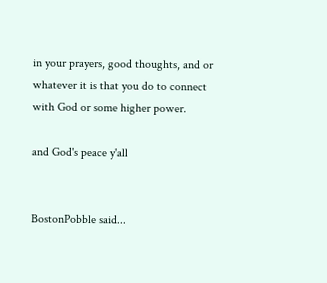in your prayers, good thoughts, and or whatever it is that you do to connect with God or some higher power.

and God's peace y'all


BostonPobble said...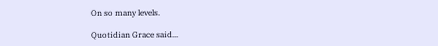On so many levels.

Quotidian Grace said...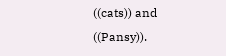((cats)) and ((Pansy)).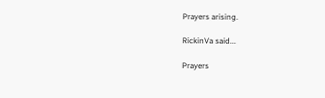Prayers arising.

RickinVa said...

Prayers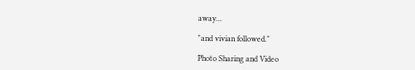away...

"and vivian followed."

Photo Sharing and Video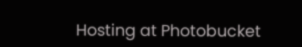Hosting at Photobucket